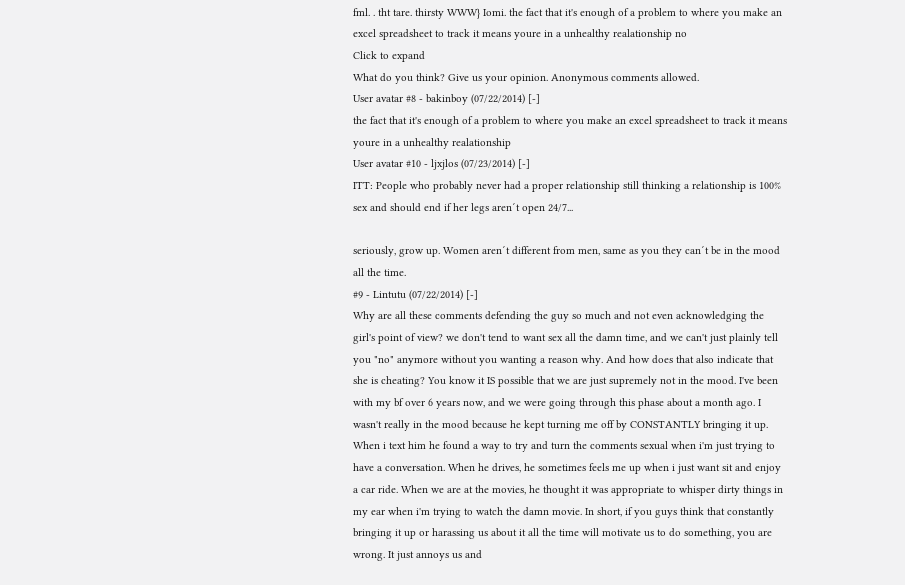fml. . tht tare. thirsty WWW} Iomi. the fact that it's enough of a problem to where you make an excel spreadsheet to track it means youre in a unhealthy realationship no
Click to expand
What do you think? Give us your opinion. Anonymous comments allowed.
User avatar #8 - bakinboy (07/22/2014) [-]
the fact that it's enough of a problem to where you make an excel spreadsheet to track it means youre in a unhealthy realationship
User avatar #10 - ljxjlos (07/23/2014) [-]
ITT: People who probably never had a proper relationship still thinking a relationship is 100% sex and should end if her legs aren´t open 24/7...

seriously, grow up. Women aren´t different from men, same as you they can´t be in the mood all the time.
#9 - Lintutu (07/22/2014) [-]
Why are all these comments defending the guy so much and not even acknowledging the girl's point of view? we don't tend to want sex all the damn time, and we can't just plainly tell you "no" anymore without you wanting a reason why. And how does that also indicate that she is cheating? You know it IS possible that we are just supremely not in the mood. I've been with my bf over 6 years now, and we were going through this phase about a month ago. I wasn't really in the mood because he kept turning me off by CONSTANTLY bringing it up. When i text him he found a way to try and turn the comments sexual when i'm just trying to have a conversation. When he drives, he sometimes feels me up when i just want sit and enjoy a car ride. When we are at the movies, he thought it was appropriate to whisper dirty things in my ear when i'm trying to watch the damn movie. In short, if you guys think that constantly bringing it up or harassing us about it all the time will motivate us to do something, you are wrong. It just annoys us and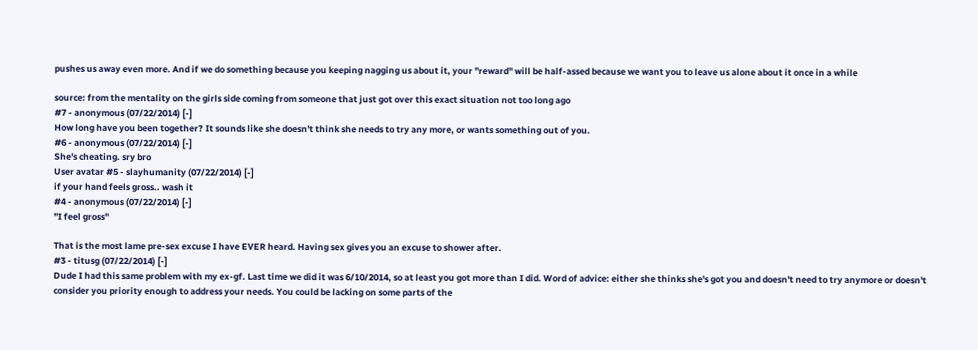pushes us away even more. And if we do something because you keeping nagging us about it, your "reward" will be half-assed because we want you to leave us alone about it once in a while

source: from the mentality on the girls side coming from someone that just got over this exact situation not too long ago
#7 - anonymous (07/22/2014) [-]
How long have you been together? It sounds like she doesn't think she needs to try any more, or wants something out of you.
#6 - anonymous (07/22/2014) [-]
She's cheating. sry bro
User avatar #5 - slayhumanity (07/22/2014) [-]
if your hand feels gross.. wash it
#4 - anonymous (07/22/2014) [-]
"I feel gross"

That is the most lame pre-sex excuse I have EVER heard. Having sex gives you an excuse to shower after.
#3 - titusg (07/22/2014) [-]
Dude I had this same problem with my ex-gf. Last time we did it was 6/10/2014, so at least you got more than I did. Word of advice: either she thinks she's got you and doesn't need to try anymore or doesn't consider you priority enough to address your needs. You could be lacking on some parts of the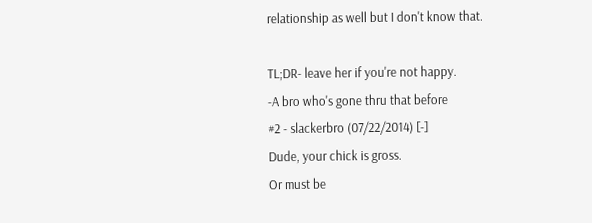relationship as well but I don't know that.

TL;DR- leave her if you're not happy.
-A bro who's gone thru that before
#2 - slackerbro (07/22/2014) [-]
Dude, your chick is gross.
Or must be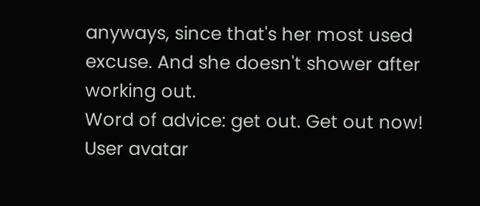anyways, since that's her most used excuse. And she doesn't shower after working out.
Word of advice: get out. Get out now!
User avatar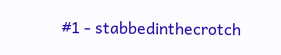#1 - stabbedinthecrotch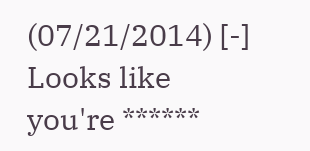(07/21/2014) [-]
Looks like you're ******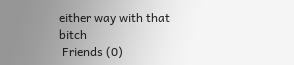either way with that bitch
 Friends (0)